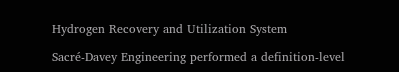Hydrogen Recovery and Utilization System

Sacré-Davey Engineering performed a definition-level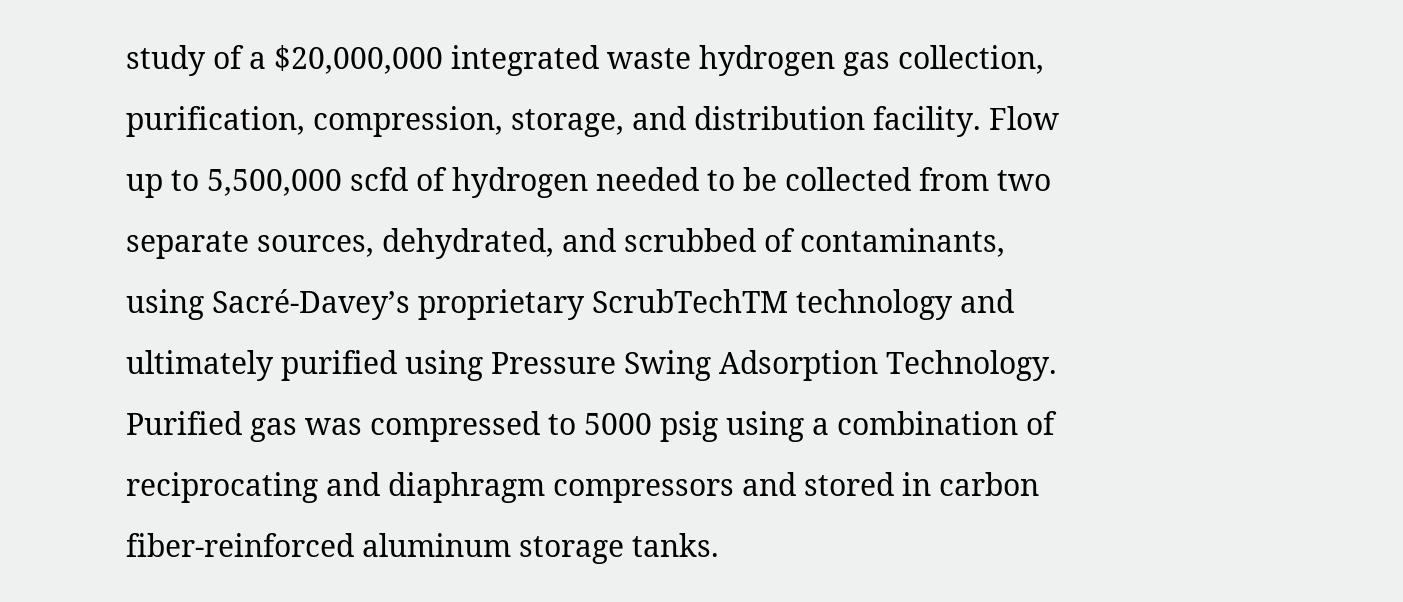study of a $20,000,000 integrated waste hydrogen gas collection, purification, compression, storage, and distribution facility. Flow up to 5,500,000 scfd of hydrogen needed to be collected from two separate sources, dehydrated, and scrubbed of contaminants, using Sacré-Davey’s proprietary ScrubTechTM technology and ultimately purified using Pressure Swing Adsorption Technology. Purified gas was compressed to 5000 psig using a combination of reciprocating and diaphragm compressors and stored in carbon fiber-reinforced aluminum storage tanks.